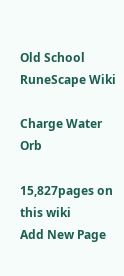Old School RuneScape Wiki

Charge Water Orb

15,827pages on
this wiki
Add New Page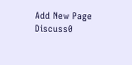Add New Page Discuss0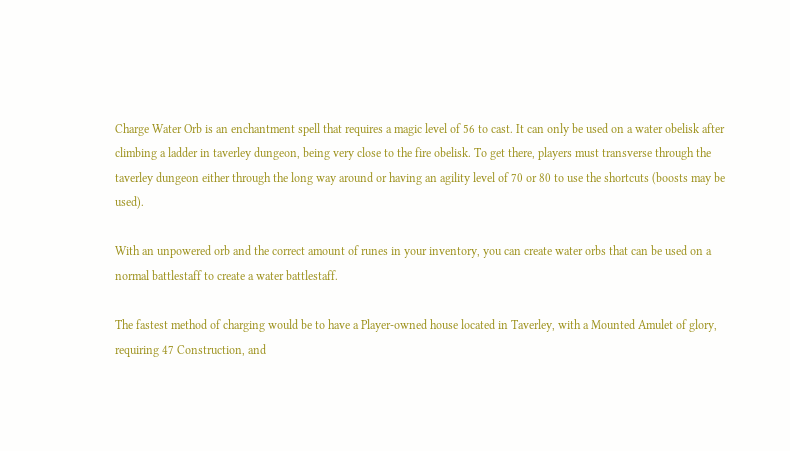Charge Water Orb is an enchantment spell that requires a magic level of 56 to cast. It can only be used on a water obelisk after climbing a ladder in taverley dungeon, being very close to the fire obelisk. To get there, players must transverse through the taverley dungeon either through the long way around or having an agility level of 70 or 80 to use the shortcuts (boosts may be used).

With an unpowered orb and the correct amount of runes in your inventory, you can create water orbs that can be used on a normal battlestaff to create a water battlestaff.

The fastest method of charging would be to have a Player-owned house located in Taverley, with a Mounted Amulet of glory, requiring 47 Construction, and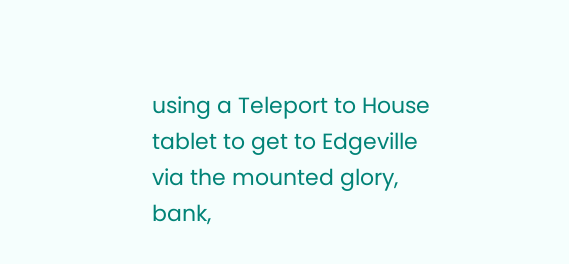using a Teleport to House tablet to get to Edgeville via the mounted glory, bank,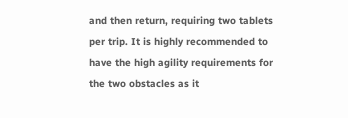and then return, requiring two tablets per trip. It is highly recommended to have the high agility requirements for the two obstacles as it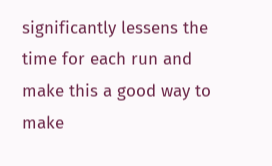significantly lessens the time for each run and make this a good way to make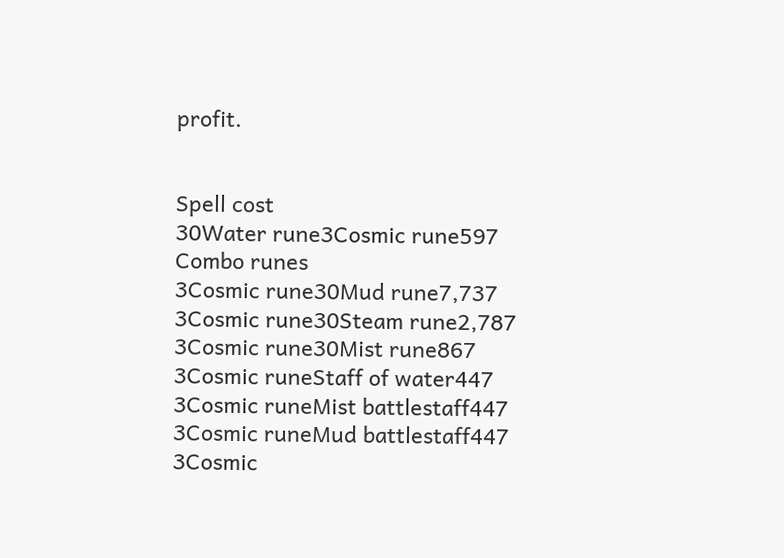profit.


Spell cost
30Water rune3Cosmic rune597
Combo runes
3Cosmic rune30Mud rune7,737
3Cosmic rune30Steam rune2,787
3Cosmic rune30Mist rune867
3Cosmic runeStaff of water447
3Cosmic runeMist battlestaff447
3Cosmic runeMud battlestaff447
3Cosmic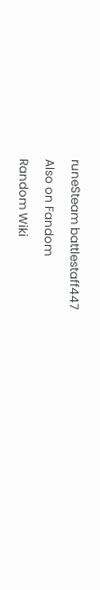runeSteam battlestaff447

Also on Fandom

Random Wiki